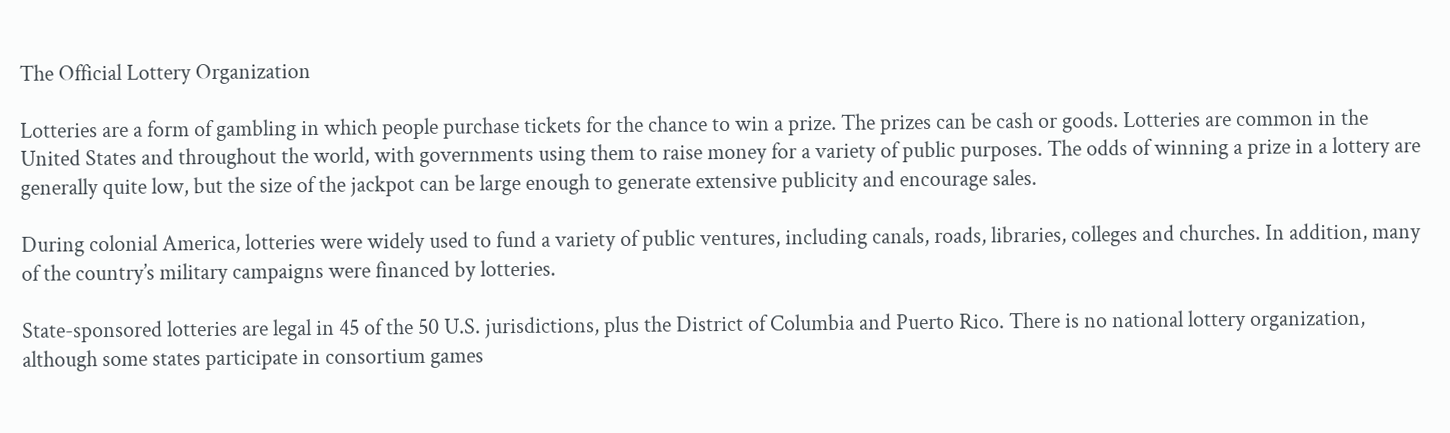The Official Lottery Organization

Lotteries are a form of gambling in which people purchase tickets for the chance to win a prize. The prizes can be cash or goods. Lotteries are common in the United States and throughout the world, with governments using them to raise money for a variety of public purposes. The odds of winning a prize in a lottery are generally quite low, but the size of the jackpot can be large enough to generate extensive publicity and encourage sales.

During colonial America, lotteries were widely used to fund a variety of public ventures, including canals, roads, libraries, colleges and churches. In addition, many of the country’s military campaigns were financed by lotteries.

State-sponsored lotteries are legal in 45 of the 50 U.S. jurisdictions, plus the District of Columbia and Puerto Rico. There is no national lottery organization, although some states participate in consortium games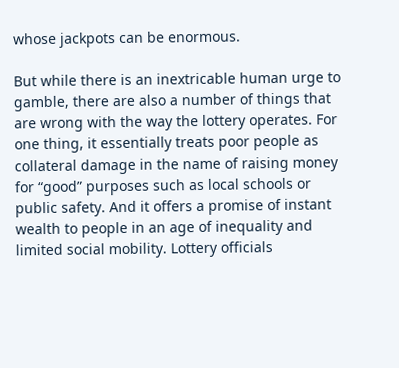whose jackpots can be enormous.

But while there is an inextricable human urge to gamble, there are also a number of things that are wrong with the way the lottery operates. For one thing, it essentially treats poor people as collateral damage in the name of raising money for “good” purposes such as local schools or public safety. And it offers a promise of instant wealth to people in an age of inequality and limited social mobility. Lottery officials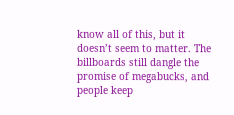know all of this, but it doesn’t seem to matter. The billboards still dangle the promise of megabucks, and people keep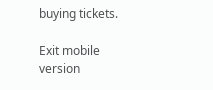buying tickets.

Exit mobile version